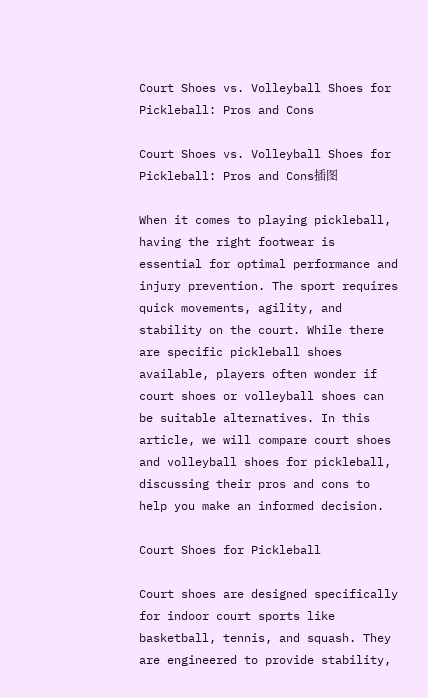Court Shoes vs. Volleyball Shoes for Pickleball: Pros and Cons

Court Shoes vs. Volleyball Shoes for Pickleball: Pros and Cons插图

When it comes to playing pickleball, having the right footwear is essential for optimal performance and injury prevention. The sport requires quick movements, agility, and stability on the court. While there are specific pickleball shoes available, players often wonder if court shoes or volleyball shoes can be suitable alternatives. In this article, we will compare court shoes and volleyball shoes for pickleball, discussing their pros and cons to help you make an informed decision.

Court Shoes for Pickleball

Court shoes are designed specifically for indoor court sports like basketball, tennis, and squash. They are engineered to provide stability,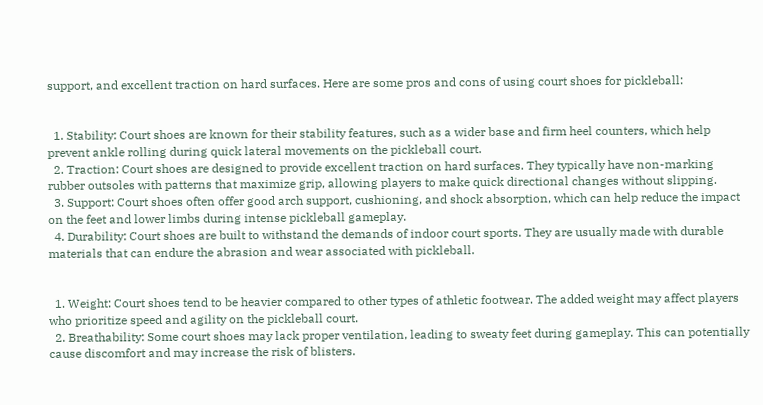support, and excellent traction on hard surfaces. Here are some pros and cons of using court shoes for pickleball:


  1. Stability: Court shoes are known for their stability features, such as a wider base and firm heel counters, which help prevent ankle rolling during quick lateral movements on the pickleball court.
  2. Traction: Court shoes are designed to provide excellent traction on hard surfaces. They typically have non-marking rubber outsoles with patterns that maximize grip, allowing players to make quick directional changes without slipping.
  3. Support: Court shoes often offer good arch support, cushioning, and shock absorption, which can help reduce the impact on the feet and lower limbs during intense pickleball gameplay.
  4. Durability: Court shoes are built to withstand the demands of indoor court sports. They are usually made with durable materials that can endure the abrasion and wear associated with pickleball.


  1. Weight: Court shoes tend to be heavier compared to other types of athletic footwear. The added weight may affect players who prioritize speed and agility on the pickleball court.
  2. Breathability: Some court shoes may lack proper ventilation, leading to sweaty feet during gameplay. This can potentially cause discomfort and may increase the risk of blisters.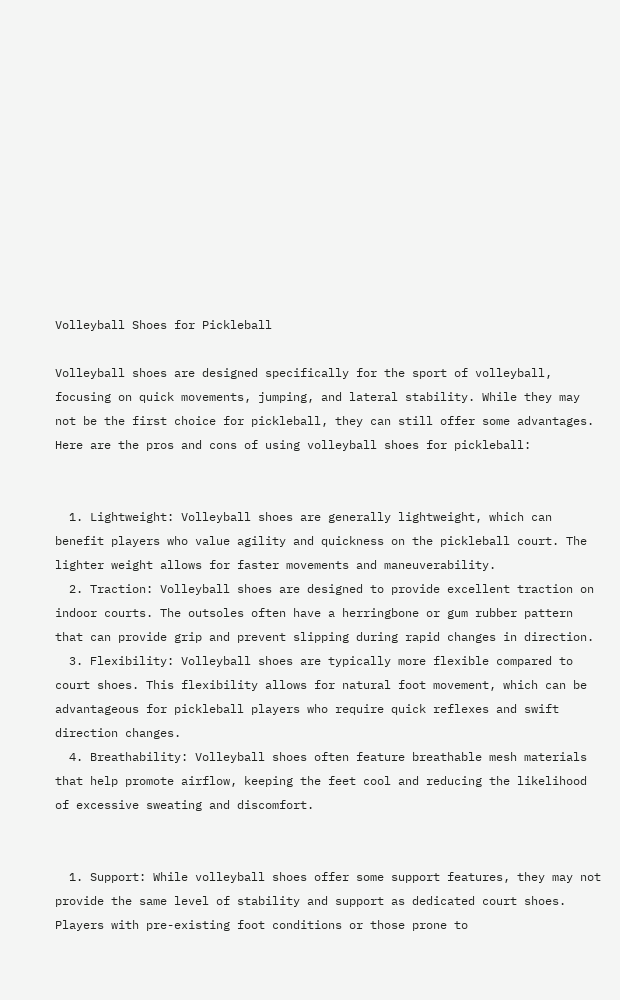Volleyball Shoes for Pickleball

Volleyball shoes are designed specifically for the sport of volleyball, focusing on quick movements, jumping, and lateral stability. While they may not be the first choice for pickleball, they can still offer some advantages. Here are the pros and cons of using volleyball shoes for pickleball:


  1. Lightweight: Volleyball shoes are generally lightweight, which can benefit players who value agility and quickness on the pickleball court. The lighter weight allows for faster movements and maneuverability.
  2. Traction: Volleyball shoes are designed to provide excellent traction on indoor courts. The outsoles often have a herringbone or gum rubber pattern that can provide grip and prevent slipping during rapid changes in direction.
  3. Flexibility: Volleyball shoes are typically more flexible compared to court shoes. This flexibility allows for natural foot movement, which can be advantageous for pickleball players who require quick reflexes and swift direction changes.
  4. Breathability: Volleyball shoes often feature breathable mesh materials that help promote airflow, keeping the feet cool and reducing the likelihood of excessive sweating and discomfort.


  1. Support: While volleyball shoes offer some support features, they may not provide the same level of stability and support as dedicated court shoes. Players with pre-existing foot conditions or those prone to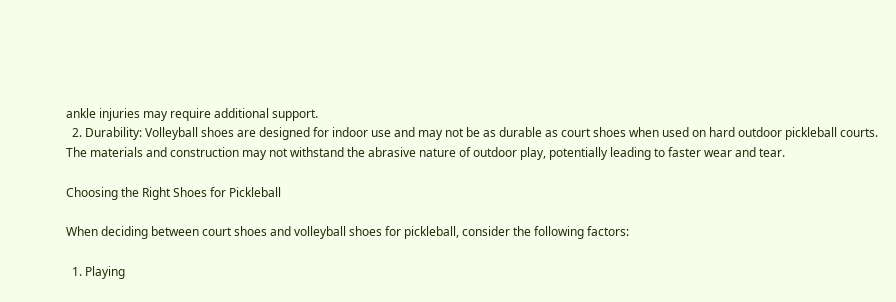ankle injuries may require additional support.
  2. Durability: Volleyball shoes are designed for indoor use and may not be as durable as court shoes when used on hard outdoor pickleball courts. The materials and construction may not withstand the abrasive nature of outdoor play, potentially leading to faster wear and tear.

Choosing the Right Shoes for Pickleball

When deciding between court shoes and volleyball shoes for pickleball, consider the following factors:

  1. Playing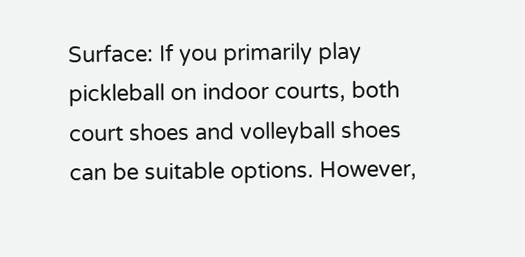Surface: If you primarily play pickleball on indoor courts, both court shoes and volleyball shoes can be suitable options. However,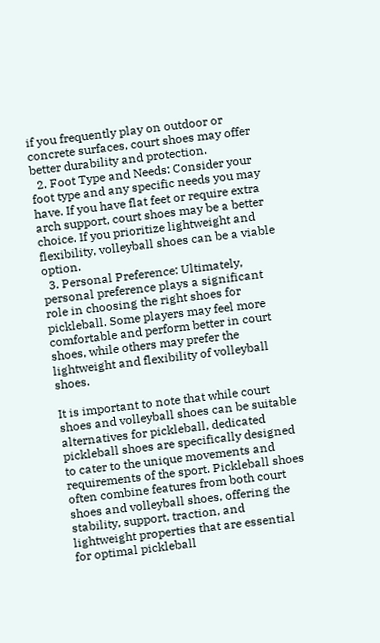if you frequently play on outdoor or concrete surfaces, court shoes may offer better durability and protection.
  2. Foot Type and Needs: Consider your foot type and any specific needs you may have. If you have flat feet or require extra arch support, court shoes may be a better choice. If you prioritize lightweight and flexibility, volleyball shoes can be a viable option.
  3. Personal Preference: Ultimately, personal preference plays a significant role in choosing the right shoes for pickleball. Some players may feel more comfortable and perform better in court shoes, while others may prefer the lightweight and flexibility of volleyball shoes.

It is important to note that while court shoes and volleyball shoes can be suitable alternatives for pickleball, dedicated pickleball shoes are specifically designed to cater to the unique movements and requirements of the sport. Pickleball shoes often combine features from both court shoes and volleyball shoes, offering the stability, support, traction, and lightweight properties that are essential for optimal pickleball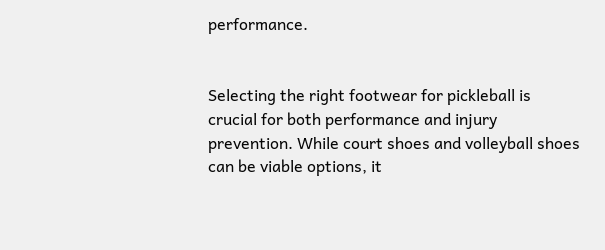performance.


Selecting the right footwear for pickleball is crucial for both performance and injury prevention. While court shoes and volleyball shoes can be viable options, it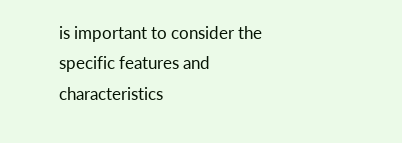is important to consider the specific features and characteristics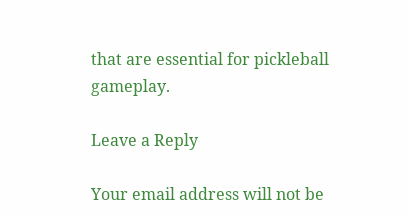that are essential for pickleball gameplay.

Leave a Reply

Your email address will not be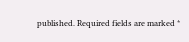published. Required fields are marked *